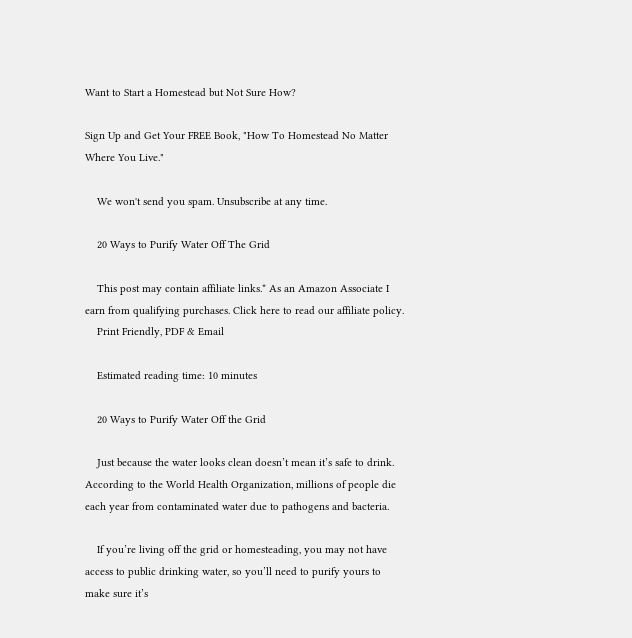Want to Start a Homestead but Not Sure How?

Sign Up and Get Your FREE Book, "How To Homestead No Matter Where You Live."

    We won't send you spam. Unsubscribe at any time.

    20 Ways to Purify Water Off The Grid

    This post may contain affiliate links.* As an Amazon Associate I earn from qualifying purchases. Click here to read our affiliate policy.
    Print Friendly, PDF & Email

    Estimated reading time: 10 minutes

    20 Ways to Purify Water Off the Grid

    Just because the water looks clean doesn’t mean it’s safe to drink. According to the World Health Organization, millions of people die each year from contaminated water due to pathogens and bacteria.

    If you’re living off the grid or homesteading, you may not have access to public drinking water, so you’ll need to purify yours to make sure it’s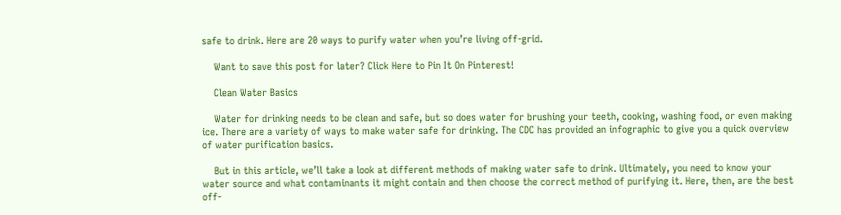safe to drink. Here are 20 ways to purify water when you’re living off-grid.

    Want to save this post for later? Click Here to Pin It On Pinterest!

    Clean Water Basics

    Water for drinking needs to be clean and safe, but so does water for brushing your teeth, cooking, washing food, or even making ice. There are a variety of ways to make water safe for drinking. The CDC has provided an infographic to give you a quick overview of water purification basics.

    But in this article, we’ll take a look at different methods of making water safe to drink. Ultimately, you need to know your water source and what contaminants it might contain and then choose the correct method of purifying it. Here, then, are the best off-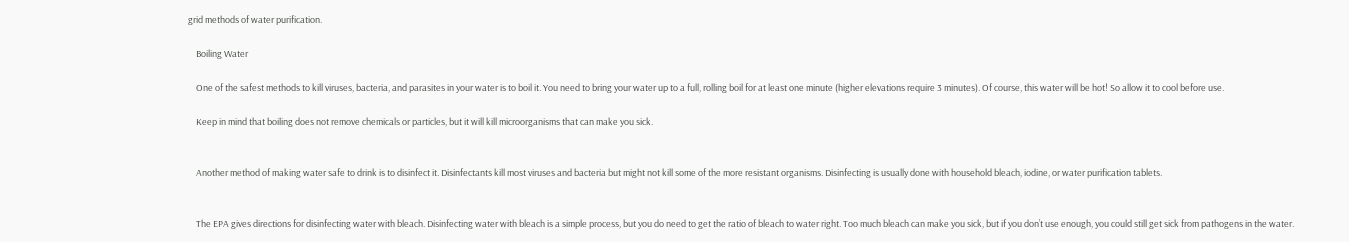grid methods of water purification.

    Boiling Water

    One of the safest methods to kill viruses, bacteria, and parasites in your water is to boil it. You need to bring your water up to a full, rolling boil for at least one minute (higher elevations require 3 minutes). Of course, this water will be hot! So allow it to cool before use.

    Keep in mind that boiling does not remove chemicals or particles, but it will kill microorganisms that can make you sick.


    Another method of making water safe to drink is to disinfect it. Disinfectants kill most viruses and bacteria but might not kill some of the more resistant organisms. Disinfecting is usually done with household bleach, iodine, or water purification tablets.


    The EPA gives directions for disinfecting water with bleach. Disinfecting water with bleach is a simple process, but you do need to get the ratio of bleach to water right. Too much bleach can make you sick, but if you don’t use enough, you could still get sick from pathogens in the water.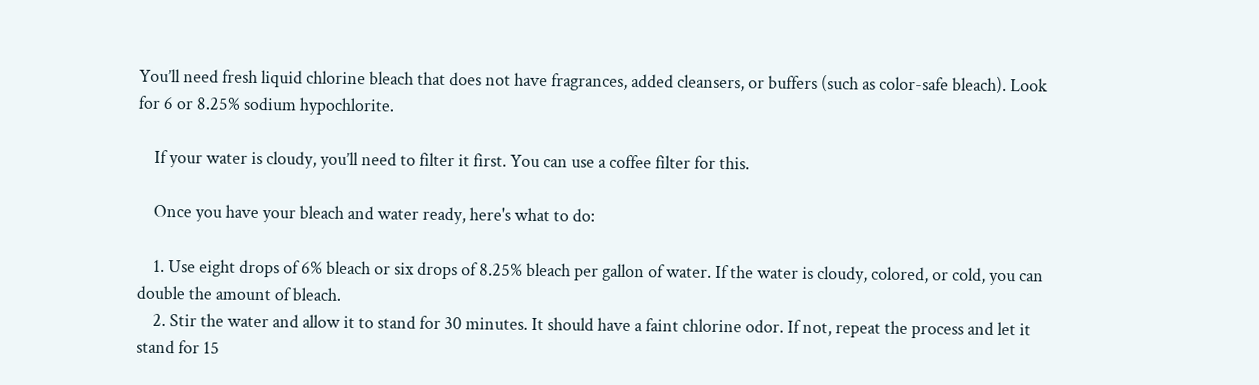You’ll need fresh liquid chlorine bleach that does not have fragrances, added cleansers, or buffers (such as color-safe bleach). Look for 6 or 8.25% sodium hypochlorite.

    If your water is cloudy, you’ll need to filter it first. You can use a coffee filter for this.

    Once you have your bleach and water ready, here's what to do:

    1. Use eight drops of 6% bleach or six drops of 8.25% bleach per gallon of water. If the water is cloudy, colored, or cold, you can double the amount of bleach.
    2. Stir the water and allow it to stand for 30 minutes. It should have a faint chlorine odor. If not, repeat the process and let it stand for 15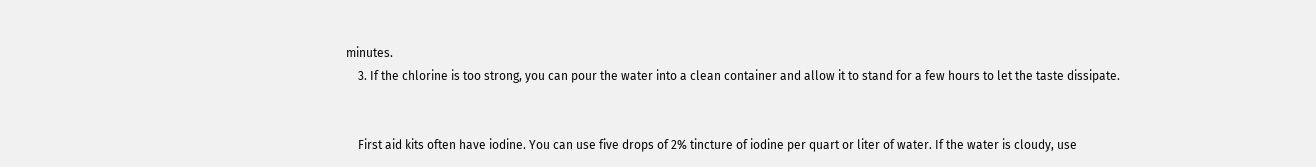minutes.
    3. If the chlorine is too strong, you can pour the water into a clean container and allow it to stand for a few hours to let the taste dissipate.


    First aid kits often have iodine. You can use five drops of 2% tincture of iodine per quart or liter of water. If the water is cloudy, use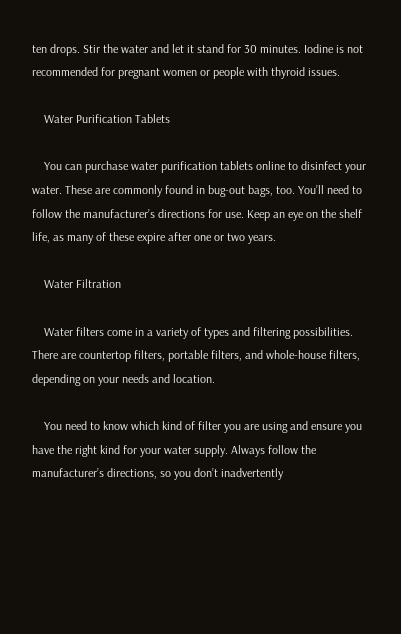ten drops. Stir the water and let it stand for 30 minutes. Iodine is not recommended for pregnant women or people with thyroid issues.

    Water Purification Tablets

    You can purchase water purification tablets online to disinfect your water. These are commonly found in bug-out bags, too. You’ll need to follow the manufacturer’s directions for use. Keep an eye on the shelf life, as many of these expire after one or two years.

    Water Filtration

    Water filters come in a variety of types and filtering possibilities. There are countertop filters, portable filters, and whole-house filters, depending on your needs and location.

    You need to know which kind of filter you are using and ensure you have the right kind for your water supply. Always follow the manufacturer’s directions, so you don’t inadvertently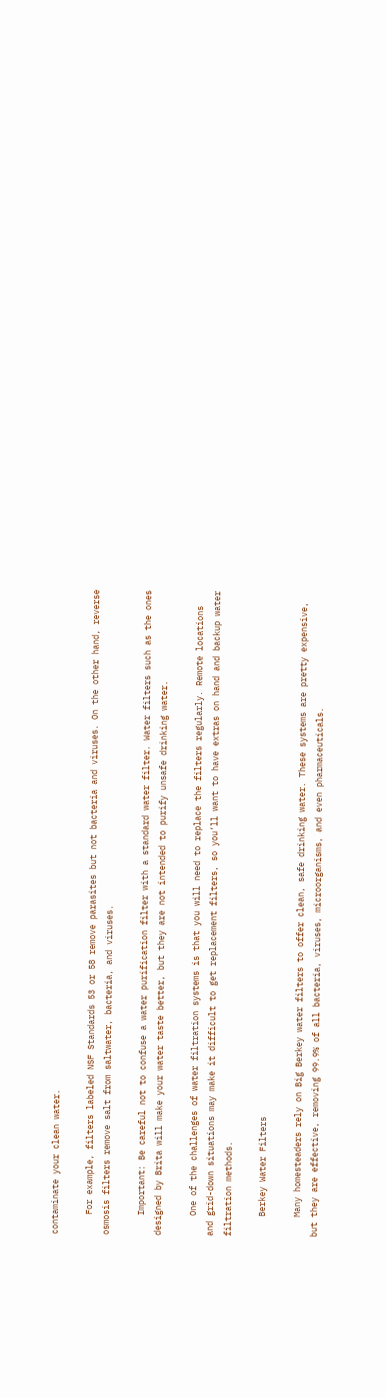contaminate your clean water.

    For example, filters labeled NSF Standards 53 or 58 remove parasites but not bacteria and viruses. On the other hand, reverse osmosis filters remove salt from saltwater, bacteria, and viruses.

    Important: Be careful not to confuse a water purification filter with a standard water filter. Water filters such as the ones designed by Brita will make your water taste better, but they are not intended to purify unsafe drinking water.

    One of the challenges of water filtration systems is that you will need to replace the filters regularly. Remote locations and grid-down situations may make it difficult to get replacement filters, so you’ll want to have extras on hand and backup water filtration methods.

    Berkey Water Filters

    Many homesteaders rely on Big Berkey water filters to offer clean, safe drinking water. These systems are pretty expensive, but they are effective, removing 99.9% of all bacteria, viruses, microorganisms, and even pharmaceuticals.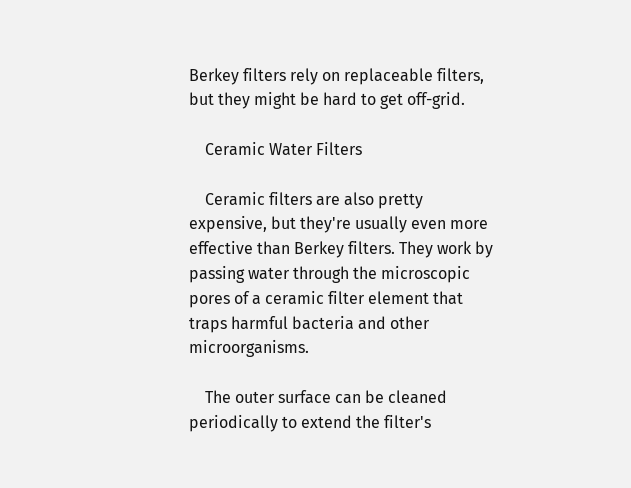Berkey filters rely on replaceable filters, but they might be hard to get off-grid.

    Ceramic Water Filters

    Ceramic filters are also pretty expensive, but they're usually even more effective than Berkey filters. They work by passing water through the microscopic pores of a ceramic filter element that traps harmful bacteria and other microorganisms.

    The outer surface can be cleaned periodically to extend the filter's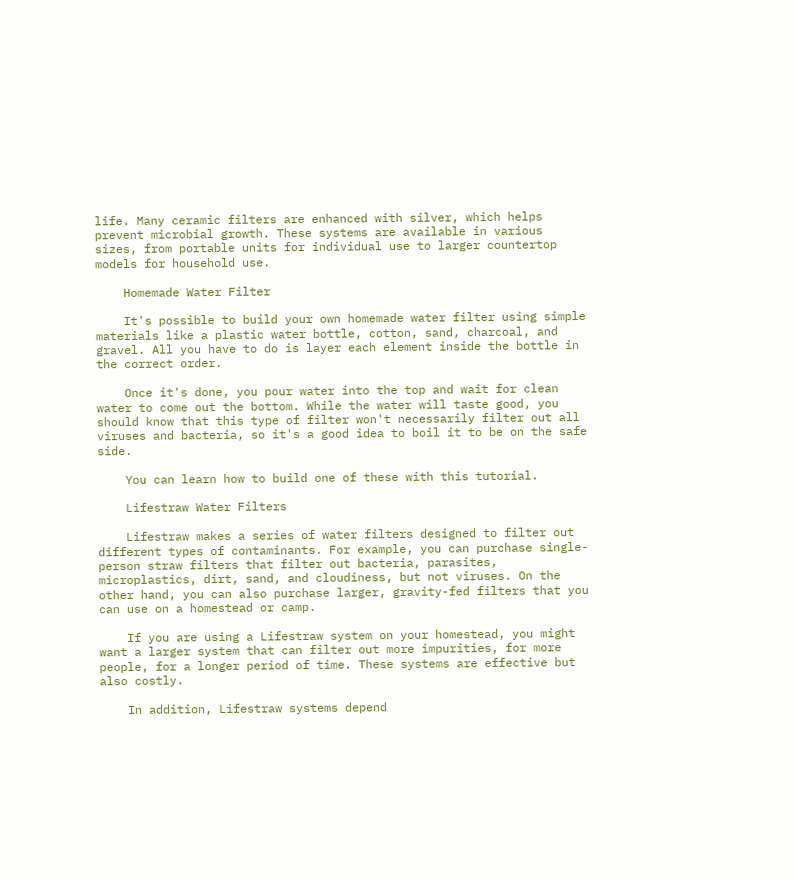life. Many ceramic filters are enhanced with silver, which helps prevent microbial growth. These systems are available in various sizes, from portable units for individual use to larger countertop models for household use.

    Homemade Water Filter

    It's possible to build your own homemade water filter using simple materials like a plastic water bottle, cotton, sand, charcoal, and gravel. All you have to do is layer each element inside the bottle in the correct order.

    Once it's done, you pour water into the top and wait for clean water to come out the bottom. While the water will taste good, you should know that this type of filter won't necessarily filter out all viruses and bacteria, so it's a good idea to boil it to be on the safe side.

    You can learn how to build one of these with this tutorial.

    Lifestraw Water Filters

    Lifestraw makes a series of water filters designed to filter out different types of contaminants. For example, you can purchase single-person straw filters that filter out bacteria, parasites, microplastics, dirt, sand, and cloudiness, but not viruses. On the other hand, you can also purchase larger, gravity-fed filters that you can use on a homestead or camp.

    If you are using a Lifestraw system on your homestead, you might want a larger system that can filter out more impurities, for more people, for a longer period of time. These systems are effective but also costly.

    In addition, Lifestraw systems depend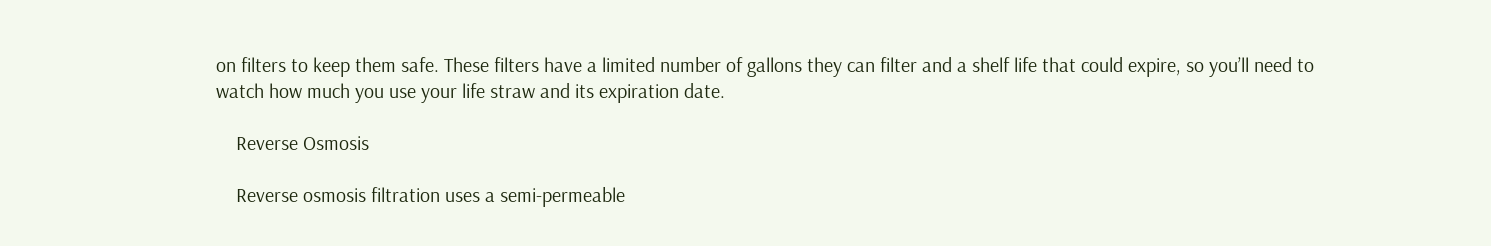on filters to keep them safe. These filters have a limited number of gallons they can filter and a shelf life that could expire, so you’ll need to watch how much you use your life straw and its expiration date.

    Reverse Osmosis

    Reverse osmosis filtration uses a semi-permeable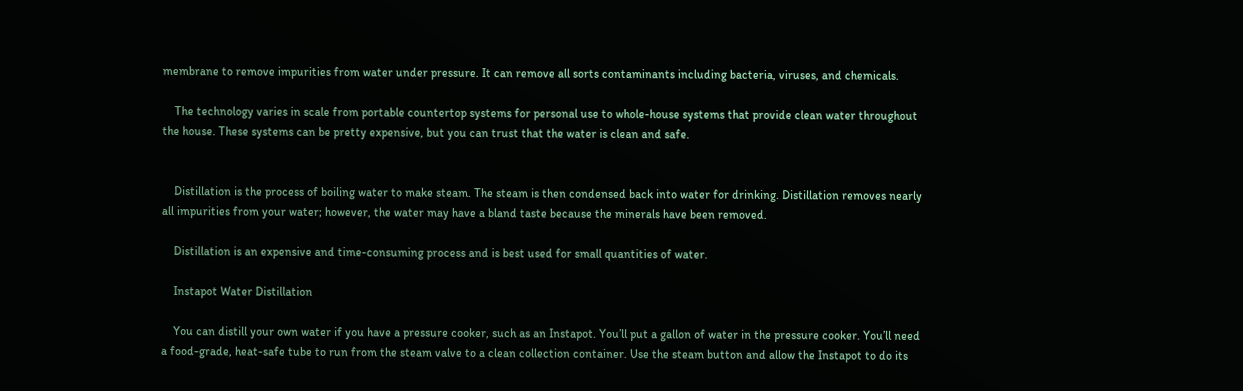membrane to remove impurities from water under pressure. It can remove all sorts contaminants including bacteria, viruses, and chemicals.

    The technology varies in scale from portable countertop systems for personal use to whole-house systems that provide clean water throughout the house. These systems can be pretty expensive, but you can trust that the water is clean and safe.


    Distillation is the process of boiling water to make steam. The steam is then condensed back into water for drinking. Distillation removes nearly all impurities from your water; however, the water may have a bland taste because the minerals have been removed.

    Distillation is an expensive and time-consuming process and is best used for small quantities of water.

    Instapot Water Distillation

    You can distill your own water if you have a pressure cooker, such as an Instapot. You’ll put a gallon of water in the pressure cooker. You’ll need a food-grade, heat-safe tube to run from the steam valve to a clean collection container. Use the steam button and allow the Instapot to do its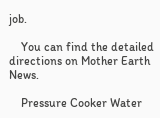job.

    You can find the detailed directions on Mother Earth News.

    Pressure Cooker Water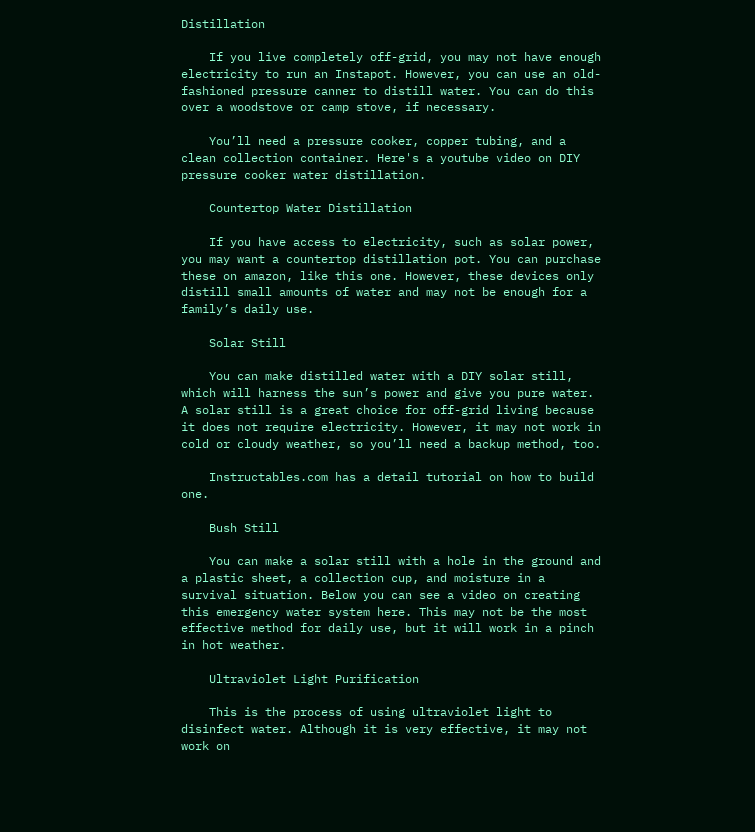Distillation

    If you live completely off-grid, you may not have enough electricity to run an Instapot. However, you can use an old-fashioned pressure canner to distill water. You can do this over a woodstove or camp stove, if necessary.

    You’ll need a pressure cooker, copper tubing, and a clean collection container. Here's a youtube video on DIY pressure cooker water distillation.

    Countertop Water Distillation

    If you have access to electricity, such as solar power, you may want a countertop distillation pot. You can purchase these on amazon, like this one. However, these devices only distill small amounts of water and may not be enough for a family’s daily use.

    Solar Still

    You can make distilled water with a DIY solar still, which will harness the sun’s power and give you pure water. A solar still is a great choice for off-grid living because it does not require electricity. However, it may not work in cold or cloudy weather, so you’ll need a backup method, too.

    Instructables.com has a detail tutorial on how to build one.

    Bush Still

    You can make a solar still with a hole in the ground and a plastic sheet, a collection cup, and moisture in a survival situation. Below you can see a video on creating this emergency water system here. This may not be the most effective method for daily use, but it will work in a pinch in hot weather.

    Ultraviolet Light Purification

    This is the process of using ultraviolet light to disinfect water. Although it is very effective, it may not work on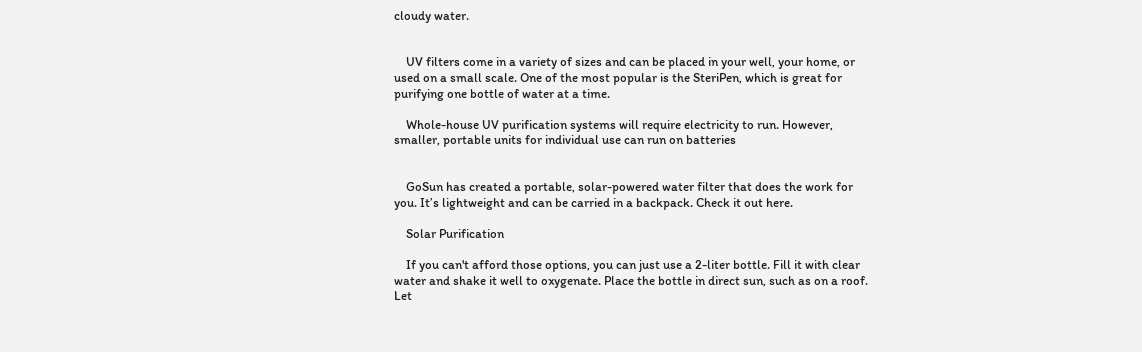cloudy water.


    UV filters come in a variety of sizes and can be placed in your well, your home, or used on a small scale. One of the most popular is the SteriPen, which is great for purifying one bottle of water at a time.

    Whole-house UV purification systems will require electricity to run. However, smaller, portable units for individual use can run on batteries


    GoSun has created a portable, solar-powered water filter that does the work for you. It’s lightweight and can be carried in a backpack. Check it out here.

    Solar Purification

    If you can't afford those options, you can just use a 2-liter bottle. Fill it with clear water and shake it well to oxygenate. Place the bottle in direct sun, such as on a roof. Let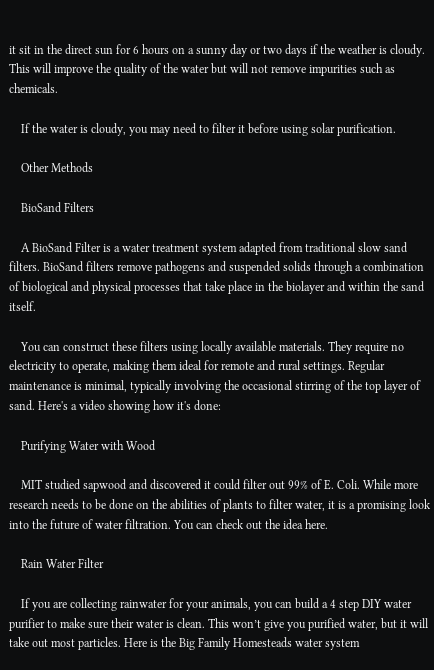it sit in the direct sun for 6 hours on a sunny day or two days if the weather is cloudy. This will improve the quality of the water but will not remove impurities such as chemicals.

    If the water is cloudy, you may need to filter it before using solar purification.

    Other Methods

    BioSand Filters

    A BioSand Filter is a water treatment system adapted from traditional slow sand filters. BioSand filters remove pathogens and suspended solids through a combination of biological and physical processes that take place in the biolayer and within the sand itself.

    You can construct these filters using locally available materials. They require no electricity to operate, making them ideal for remote and rural settings. Regular maintenance is minimal, typically involving the occasional stirring of the top layer of sand. Here's a video showing how it's done:

    Purifying Water with Wood

    MIT studied sapwood and discovered it could filter out 99% of E. Coli. While more research needs to be done on the abilities of plants to filter water, it is a promising look into the future of water filtration. You can check out the idea here.

    Rain Water Filter

    If you are collecting rainwater for your animals, you can build a 4 step DIY water purifier to make sure their water is clean. This won’t give you purified water, but it will take out most particles. Here is the Big Family Homesteads water system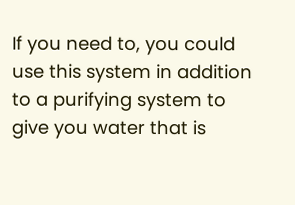If you need to, you could use this system in addition to a purifying system to give you water that is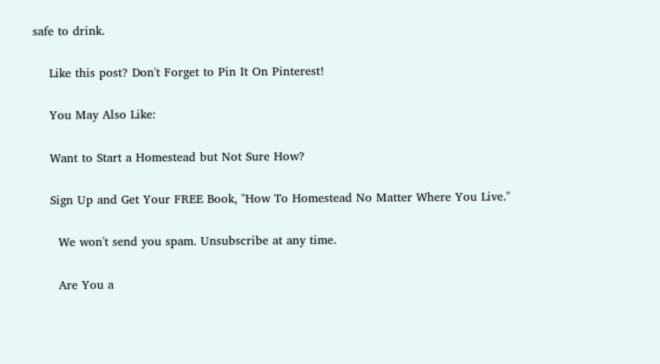safe to drink.

    Like this post? Don't Forget to Pin It On Pinterest!

    You May Also Like:

    Want to Start a Homestead but Not Sure How?

    Sign Up and Get Your FREE Book, "How To Homestead No Matter Where You Live."

      We won't send you spam. Unsubscribe at any time.

      Are You a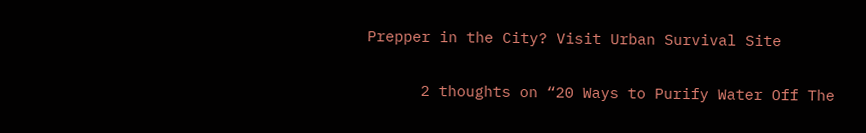Prepper in the City? Visit Urban Survival Site

      2 thoughts on “20 Ways to Purify Water Off The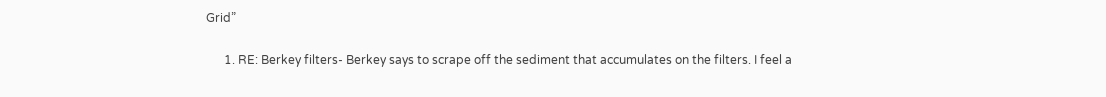Grid”

      1. RE: Berkey filters- Berkey says to scrape off the sediment that accumulates on the filters. I feel a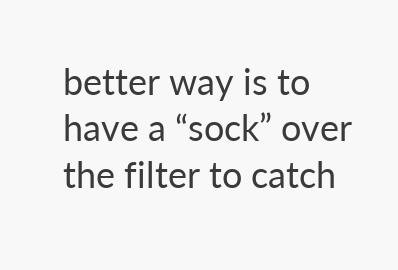better way is to have a “sock” over the filter to catch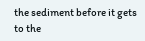the sediment before it gets to the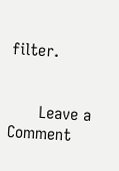filter.


      Leave a Comment